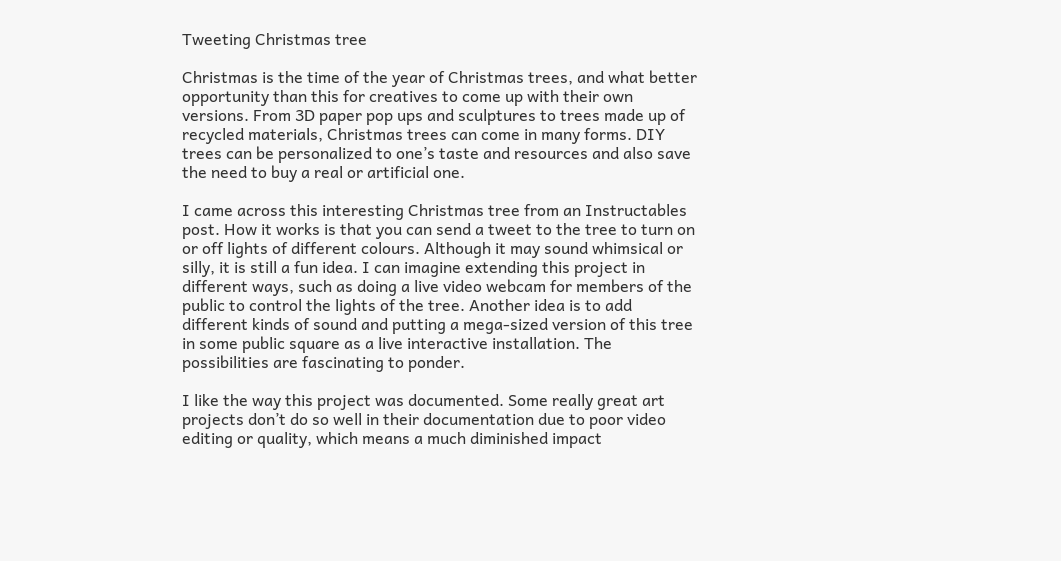Tweeting Christmas tree

Christmas is the time of the year of Christmas trees, and what better opportunity than this for creatives to come up with their own versions. From 3D paper pop ups and sculptures to trees made up of recycled materials, Christmas trees can come in many forms. DIY trees can be personalized to one’s taste and resources and also save the need to buy a real or artificial one.

I came across this interesting Christmas tree from an Instructables post. How it works is that you can send a tweet to the tree to turn on or off lights of different colours. Although it may sound whimsical or silly, it is still a fun idea. I can imagine extending this project in different ways, such as doing a live video webcam for members of the public to control the lights of the tree. Another idea is to add different kinds of sound and putting a mega-sized version of this tree in some public square as a live interactive installation. The possibilities are fascinating to ponder.

I like the way this project was documented. Some really great art projects don’t do so well in their documentation due to poor video editing or quality, which means a much diminished impact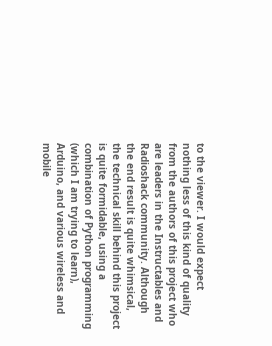to the viewer. I would expect nothing less of this kind of quality from the authors of this project who are leaders in the Instructables and Radioshack community. Although the end result is quite whimsical, the technical skill behind this project is quite formidable, using a combination of Python programming (which I am trying to learn), Arduino, and various wireless and mobile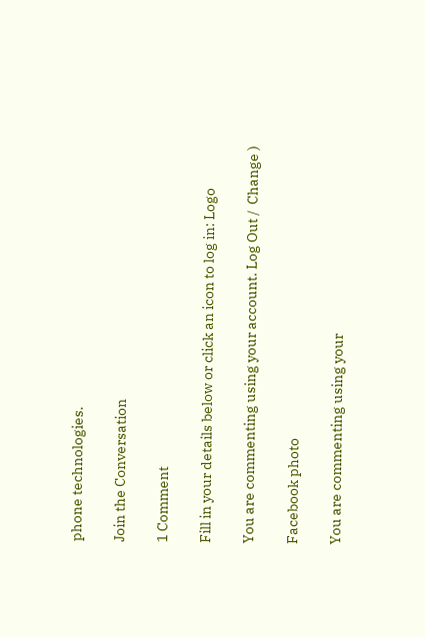phone technologies.

Join the Conversation

1 Comment

Fill in your details below or click an icon to log in: Logo

You are commenting using your account. Log Out /  Change )

Facebook photo

You are commenting using your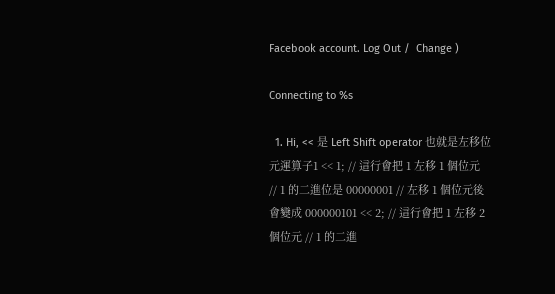Facebook account. Log Out /  Change )

Connecting to %s

  1. Hi, << 是 Left Shift operator 也就是左移位元運算子1 << 1; // 這行會把 1 左移 1 個位元 // 1 的二進位是 00000001 // 左移 1 個位元後會變成 000000101 << 2; // 這行會把 1 左移 2 個位元 // 1 的二進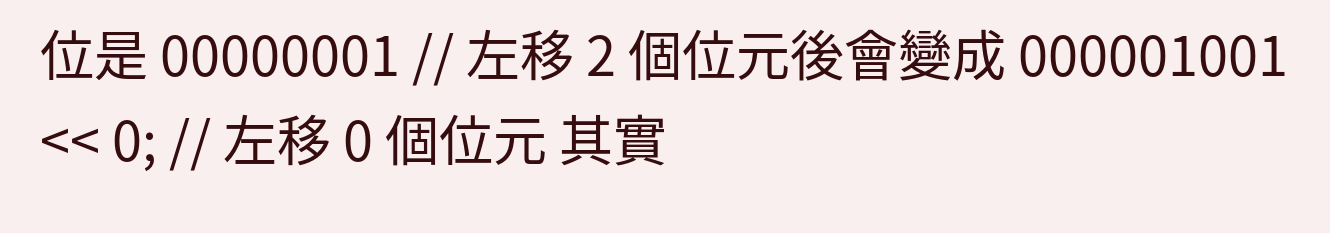位是 00000001 // 左移 2 個位元後會變成 000001001 << 0; // 左移 0 個位元 其實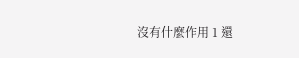沒有什麼作用 1 還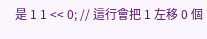是 1 1 << 0; // 這行會把 1 左移 0 個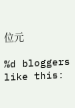位元

%d bloggers like this: